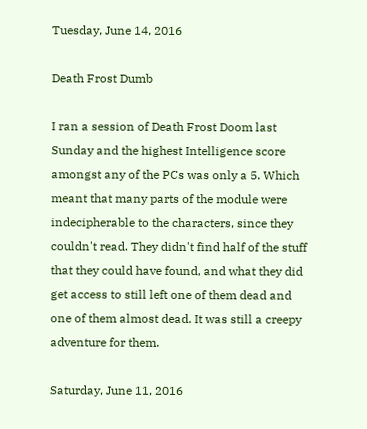Tuesday, June 14, 2016

Death Frost Dumb

I ran a session of Death Frost Doom last Sunday and the highest Intelligence score amongst any of the PCs was only a 5. Which meant that many parts of the module were indecipherable to the characters, since they couldn't read. They didn't find half of the stuff that they could have found, and what they did get access to still left one of them dead and one of them almost dead. It was still a creepy adventure for them.

Saturday, June 11, 2016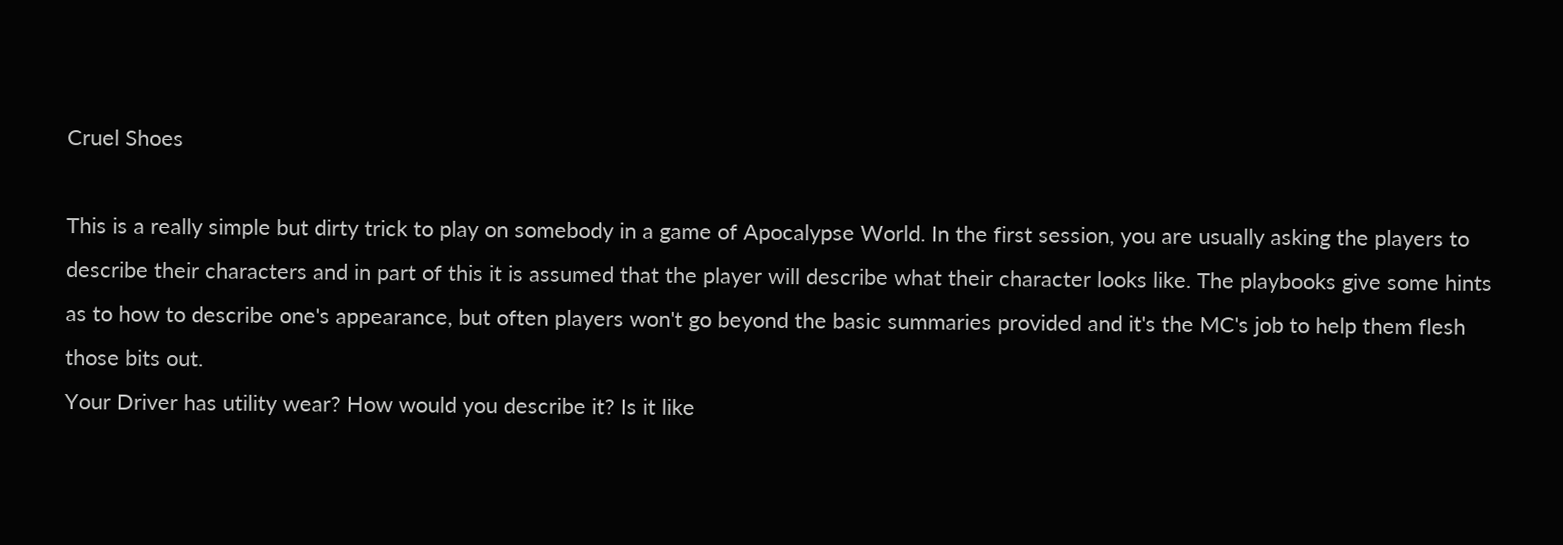Cruel Shoes

This is a really simple but dirty trick to play on somebody in a game of Apocalypse World. In the first session, you are usually asking the players to describe their characters and in part of this it is assumed that the player will describe what their character looks like. The playbooks give some hints as to how to describe one's appearance, but often players won't go beyond the basic summaries provided and it's the MC's job to help them flesh those bits out.
Your Driver has utility wear? How would you describe it? Is it like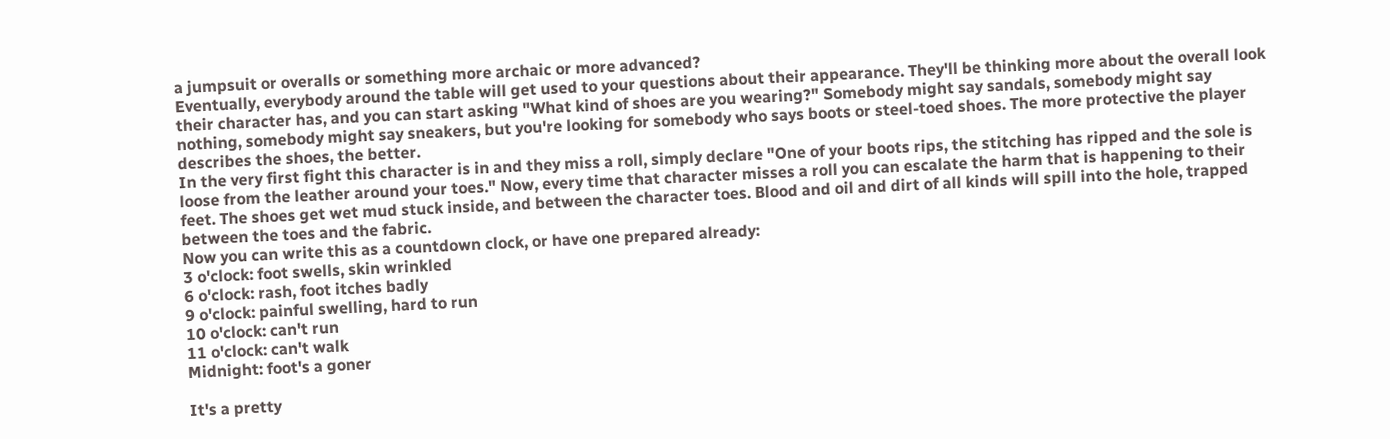a jumpsuit or overalls or something more archaic or more advanced?
Eventually, everybody around the table will get used to your questions about their appearance. They'll be thinking more about the overall look their character has, and you can start asking "What kind of shoes are you wearing?" Somebody might say sandals, somebody might say nothing, somebody might say sneakers, but you're looking for somebody who says boots or steel-toed shoes. The more protective the player describes the shoes, the better.
In the very first fight this character is in and they miss a roll, simply declare "One of your boots rips, the stitching has ripped and the sole is loose from the leather around your toes." Now, every time that character misses a roll you can escalate the harm that is happening to their feet. The shoes get wet mud stuck inside, and between the character toes. Blood and oil and dirt of all kinds will spill into the hole, trapped between the toes and the fabric.
Now you can write this as a countdown clock, or have one prepared already:
3 o'clock: foot swells, skin wrinkled
6 o'clock: rash, foot itches badly
9 o'clock: painful swelling, hard to run
10 o'clock: can't run
11 o'clock: can't walk
Midnight: foot's a goner

It's a pretty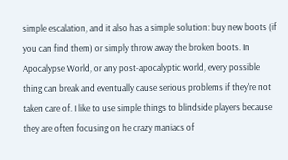simple escalation, and it also has a simple solution: buy new boots (if you can find them) or simply throw away the broken boots. In Apocalypse World, or any post-apocalyptic world, every possible thing can break and eventually cause serious problems if they're not taken care of. I like to use simple things to blindside players because they are often focusing on he crazy maniacs of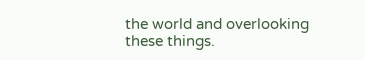the world and overlooking these things.